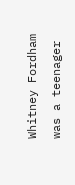Whitney Fordham was a teenager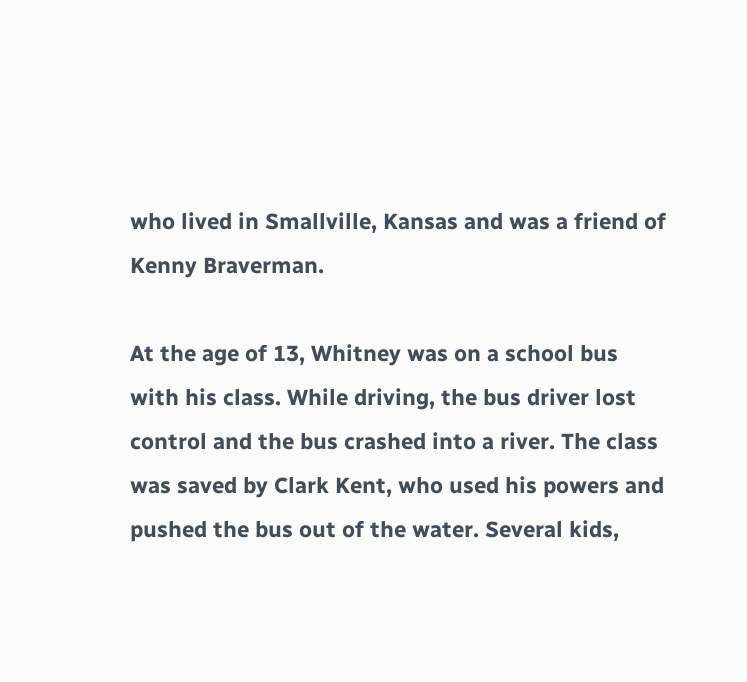who lived in Smallville, Kansas and was a friend of Kenny Braverman.

At the age of 13, Whitney was on a school bus with his class. While driving, the bus driver lost control and the bus crashed into a river. The class was saved by Clark Kent, who used his powers and pushed the bus out of the water. Several kids,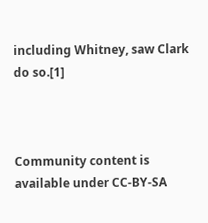including Whitney, saw Clark do so.[1]



Community content is available under CC-BY-SA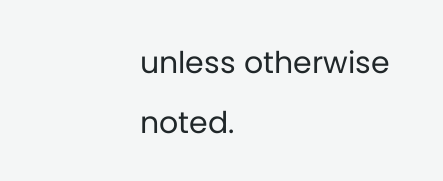unless otherwise noted.